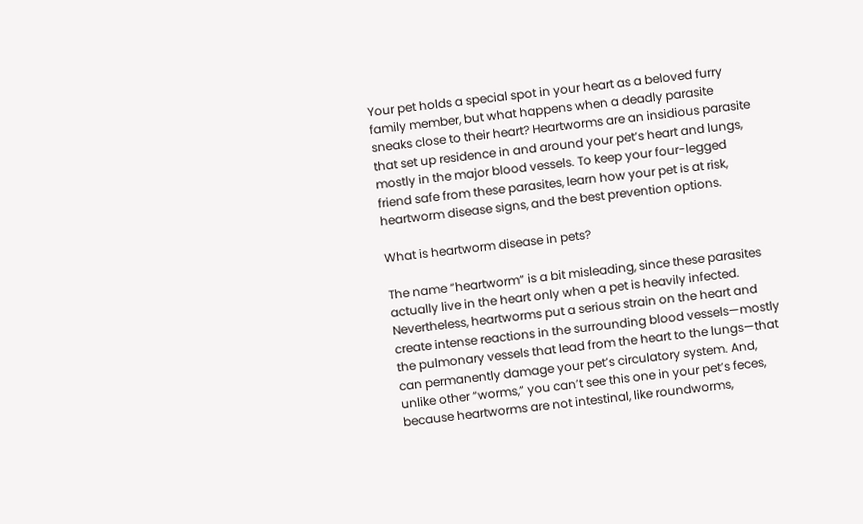Your pet holds a special spot in your heart as a beloved furry family member, but what happens when a deadly parasite sneaks close to their heart? Heartworms are an insidious parasite that set up residence in and around your pet’s heart and lungs, mostly in the major blood vessels. To keep your four-legged friend safe from these parasites, learn how your pet is at risk, heartworm disease signs, and the best prevention options.

What is heartworm disease in pets?

The name “heartworm” is a bit misleading, since these parasites actually live in the heart only when a pet is heavily infected. Nevertheless, heartworms put a serious strain on the heart and create intense reactions in the surrounding blood vessels—mostly the pulmonary vessels that lead from the heart to the lungs—that can permanently damage your pet’s circulatory system. And, unlike other “worms,” you can’t see this one in your pet’s feces, because heartworms are not intestinal, like roundworms,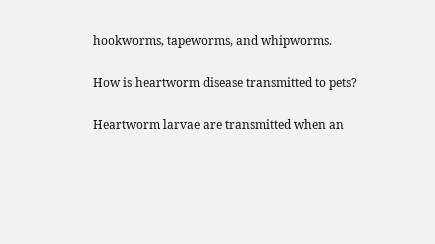hookworms, tapeworms, and whipworms.

How is heartworm disease transmitted to pets?

Heartworm larvae are transmitted when an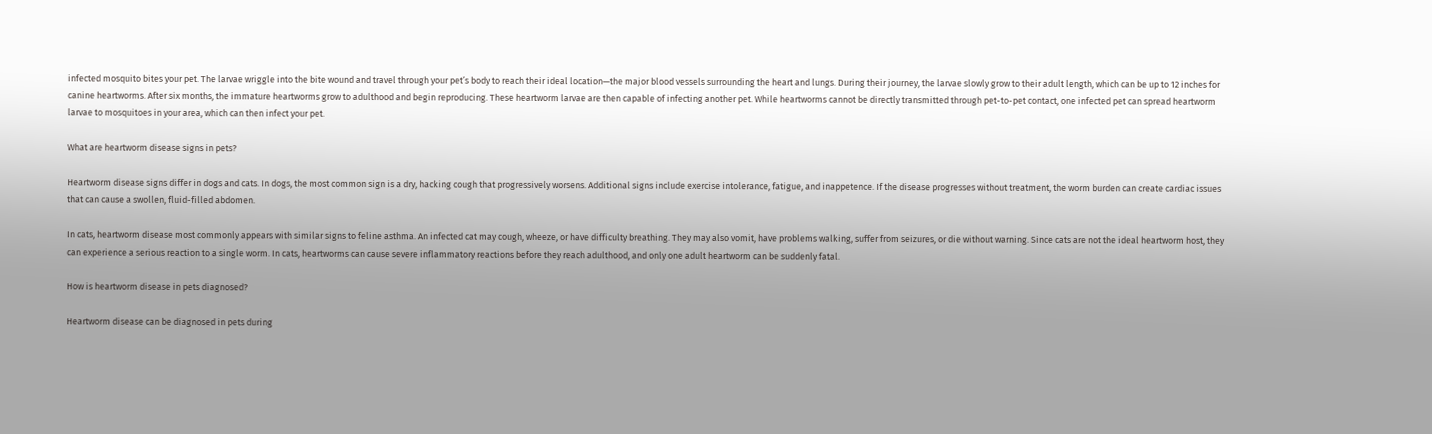infected mosquito bites your pet. The larvae wriggle into the bite wound and travel through your pet’s body to reach their ideal location—the major blood vessels surrounding the heart and lungs. During their journey, the larvae slowly grow to their adult length, which can be up to 12 inches for canine heartworms. After six months, the immature heartworms grow to adulthood and begin reproducing. These heartworm larvae are then capable of infecting another pet. While heartworms cannot be directly transmitted through pet-to-pet contact, one infected pet can spread heartworm larvae to mosquitoes in your area, which can then infect your pet.

What are heartworm disease signs in pets?

Heartworm disease signs differ in dogs and cats. In dogs, the most common sign is a dry, hacking cough that progressively worsens. Additional signs include exercise intolerance, fatigue, and inappetence. If the disease progresses without treatment, the worm burden can create cardiac issues that can cause a swollen, fluid-filled abdomen.

In cats, heartworm disease most commonly appears with similar signs to feline asthma. An infected cat may cough, wheeze, or have difficulty breathing. They may also vomit, have problems walking, suffer from seizures, or die without warning. Since cats are not the ideal heartworm host, they can experience a serious reaction to a single worm. In cats, heartworms can cause severe inflammatory reactions before they reach adulthood, and only one adult heartworm can be suddenly fatal.

How is heartworm disease in pets diagnosed?

Heartworm disease can be diagnosed in pets during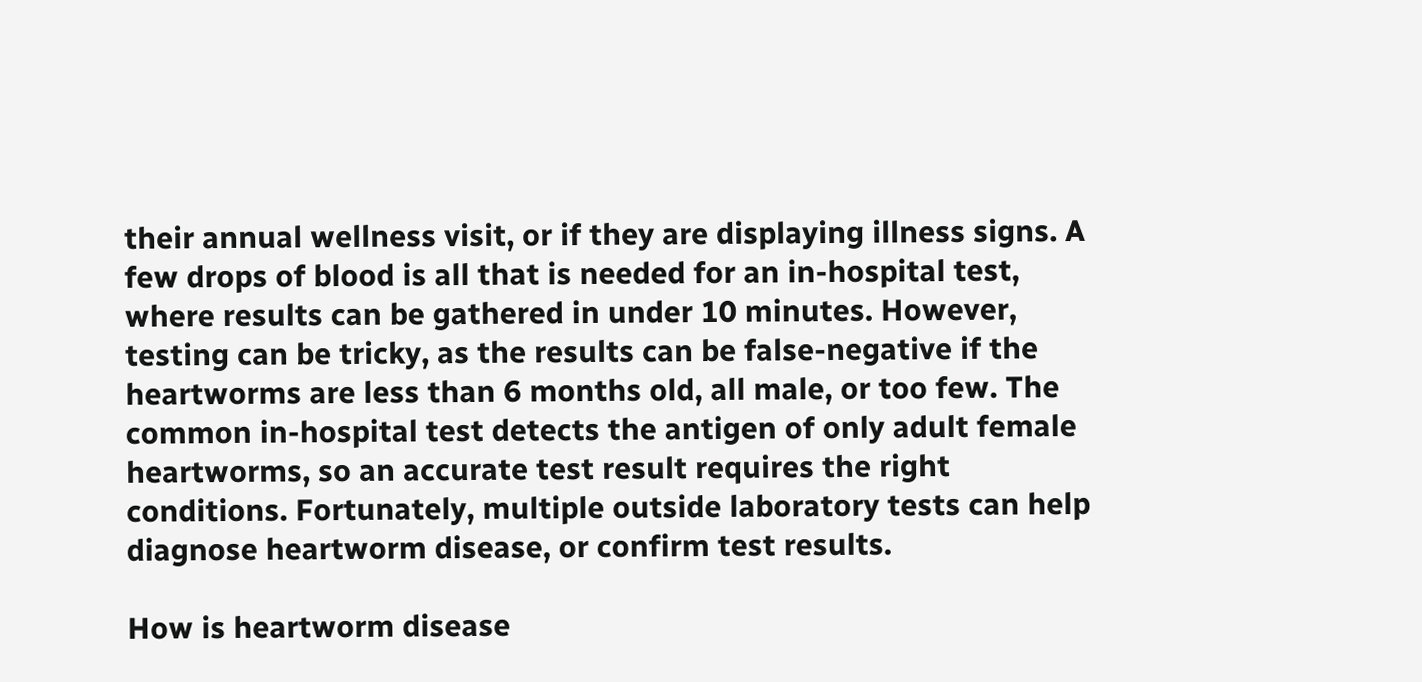their annual wellness visit, or if they are displaying illness signs. A few drops of blood is all that is needed for an in-hospital test, where results can be gathered in under 10 minutes. However, testing can be tricky, as the results can be false-negative if the heartworms are less than 6 months old, all male, or too few. The common in-hospital test detects the antigen of only adult female heartworms, so an accurate test result requires the right conditions. Fortunately, multiple outside laboratory tests can help diagnose heartworm disease, or confirm test results.

How is heartworm disease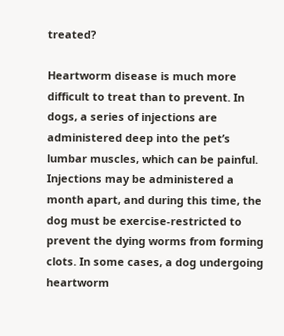treated?

Heartworm disease is much more difficult to treat than to prevent. In dogs, a series of injections are administered deep into the pet’s lumbar muscles, which can be painful. Injections may be administered a month apart, and during this time, the dog must be exercise-restricted to prevent the dying worms from forming clots. In some cases, a dog undergoing heartworm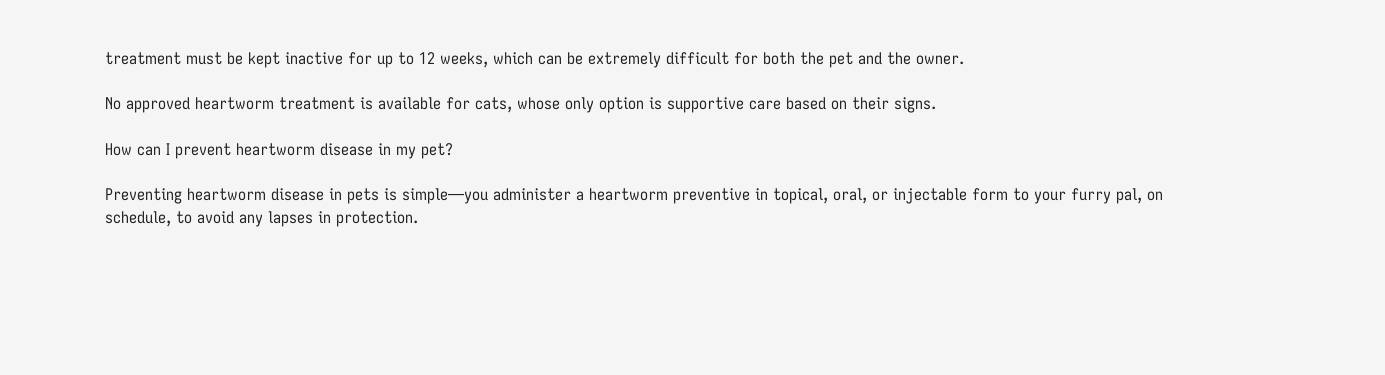treatment must be kept inactive for up to 12 weeks, which can be extremely difficult for both the pet and the owner.

No approved heartworm treatment is available for cats, whose only option is supportive care based on their signs.

How can I prevent heartworm disease in my pet?

Preventing heartworm disease in pets is simple—you administer a heartworm preventive in topical, oral, or injectable form to your furry pal, on schedule, to avoid any lapses in protection.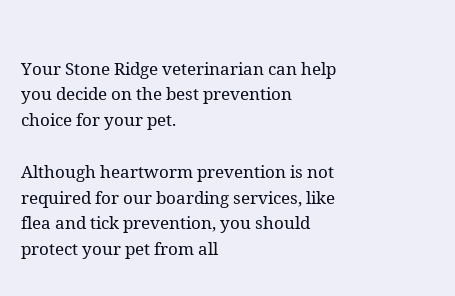Your Stone Ridge veterinarian can help you decide on the best prevention choice for your pet.

Although heartworm prevention is not required for our boarding services, like flea and tick prevention, you should protect your pet from all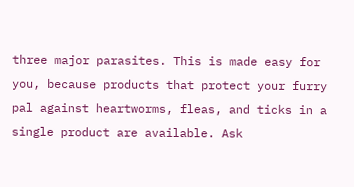three major parasites. This is made easy for you, because products that protect your furry pal against heartworms, fleas, and ticks in a single product are available. Ask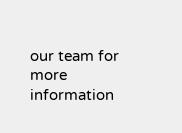our team for more information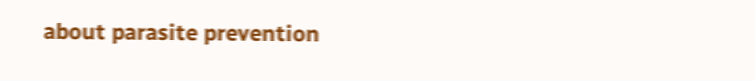about parasite prevention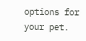options for your pet.